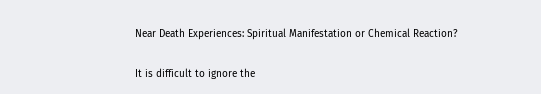Near Death Experiences: Spiritual Manifestation or Chemical Reaction?

It is difficult to ignore the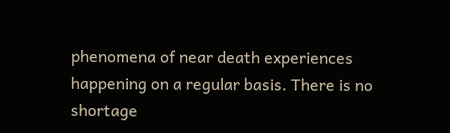phenomena of near death experiences happening on a regular basis. There is no shortage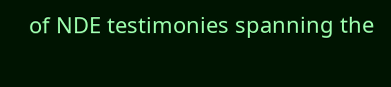of NDE testimonies spanning the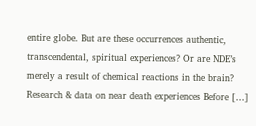entire globe. But are these occurrences authentic, transcendental, spiritual experiences? Or are NDE’s merely a result of chemical reactions in the brain? Research & data on near death experiences Before […]